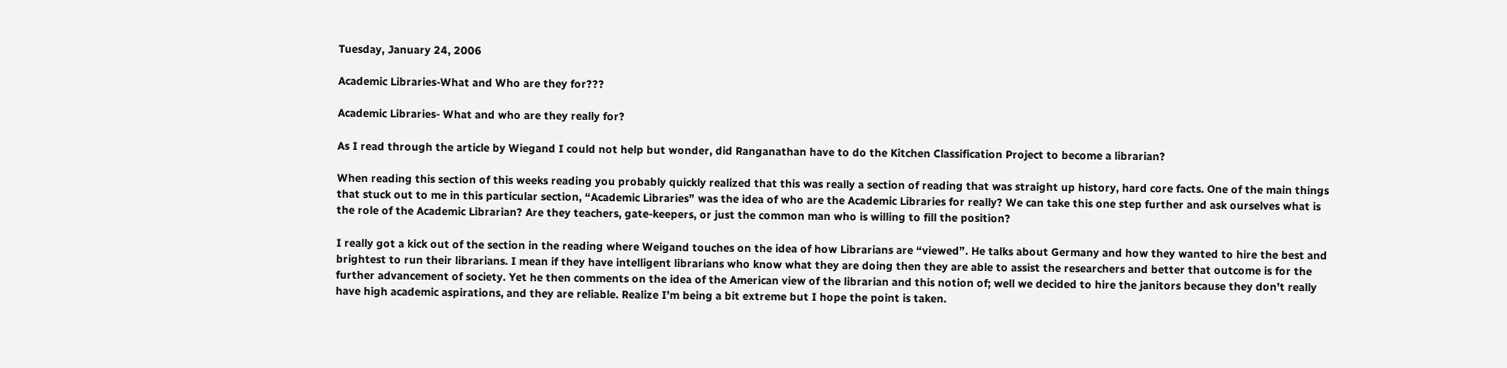Tuesday, January 24, 2006

Academic Libraries-What and Who are they for???

Academic Libraries- What and who are they really for?

As I read through the article by Wiegand I could not help but wonder, did Ranganathan have to do the Kitchen Classification Project to become a librarian?

When reading this section of this weeks reading you probably quickly realized that this was really a section of reading that was straight up history, hard core facts. One of the main things that stuck out to me in this particular section, “Academic Libraries” was the idea of who are the Academic Libraries for really? We can take this one step further and ask ourselves what is the role of the Academic Librarian? Are they teachers, gate-keepers, or just the common man who is willing to fill the position?

I really got a kick out of the section in the reading where Weigand touches on the idea of how Librarians are “viewed”. He talks about Germany and how they wanted to hire the best and brightest to run their librarians. I mean if they have intelligent librarians who know what they are doing then they are able to assist the researchers and better that outcome is for the further advancement of society. Yet he then comments on the idea of the American view of the librarian and this notion of; well we decided to hire the janitors because they don’t really have high academic aspirations, and they are reliable. Realize I’m being a bit extreme but I hope the point is taken.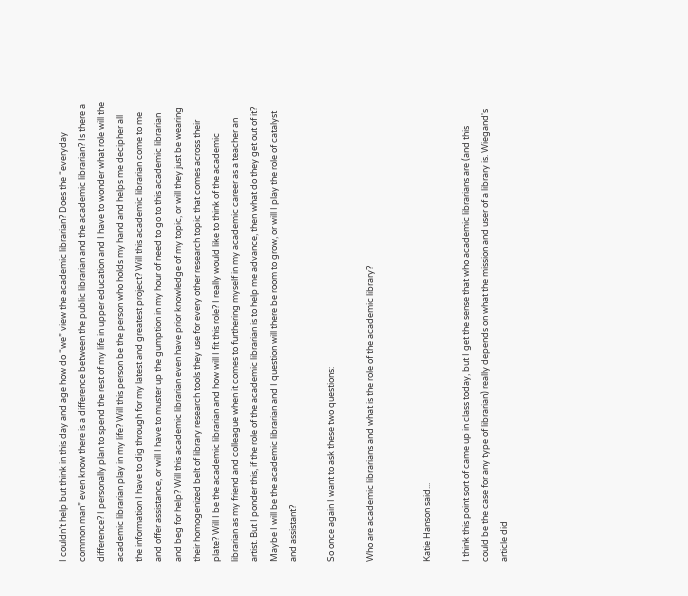I couldn’t help but think in this day and age how do “we” view the academic librarian? Does the “everyday common man” even know there is a difference between the public librarian and the academic librarian? Is there a difference? I personally plan to spend the rest of my life in upper education and I have to wonder what role will the academic librarian play in my life? Will this person be the person who holds my hand and helps me decipher all the information I have to dig through for my latest and greatest project? Will this academic librarian come to me and offer assistance, or will I have to muster up the gumption in my hour of need to go to this academic librarian and beg for help? Will this academic librarian even have prior knowledge of my topic, or will they just be wearing their homogenized belt of library research tools they use for every other research topic that comes across their plate? Will I be the academic librarian and how will I fit this role? I really would like to think of the academic librarian as my friend and colleague when it comes to furthering myself in my academic career as a teacher an artist. But I ponder this, if the role of the academic librarian is to help me advance, then what do they get out of it? Maybe I will be the academic librarian and I question will there be room to grow, or will I play the role of catalyst and assistant?

So once again I want to ask these two questions:

Who are academic librarians and what is the role of the academic library?


Katie Hanson said...

I think this point sort of came up in class today, but I get the sense that who academic librarians are (and this could be the case for any type of librarian) really depends on what the mission and user of a library is. Wiegand's article did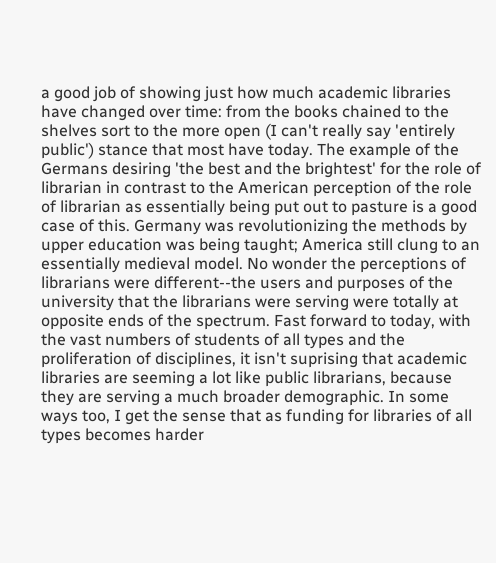a good job of showing just how much academic libraries have changed over time: from the books chained to the shelves sort to the more open (I can't really say 'entirely public') stance that most have today. The example of the Germans desiring 'the best and the brightest' for the role of librarian in contrast to the American perception of the role of librarian as essentially being put out to pasture is a good case of this. Germany was revolutionizing the methods by upper education was being taught; America still clung to an essentially medieval model. No wonder the perceptions of librarians were different--the users and purposes of the university that the librarians were serving were totally at opposite ends of the spectrum. Fast forward to today, with the vast numbers of students of all types and the proliferation of disciplines, it isn't suprising that academic libraries are seeming a lot like public librarians, because they are serving a much broader demographic. In some ways too, I get the sense that as funding for libraries of all types becomes harder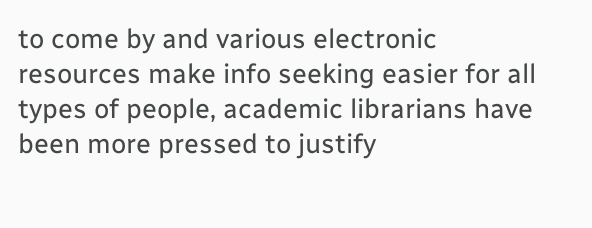to come by and various electronic resources make info seeking easier for all types of people, academic librarians have been more pressed to justify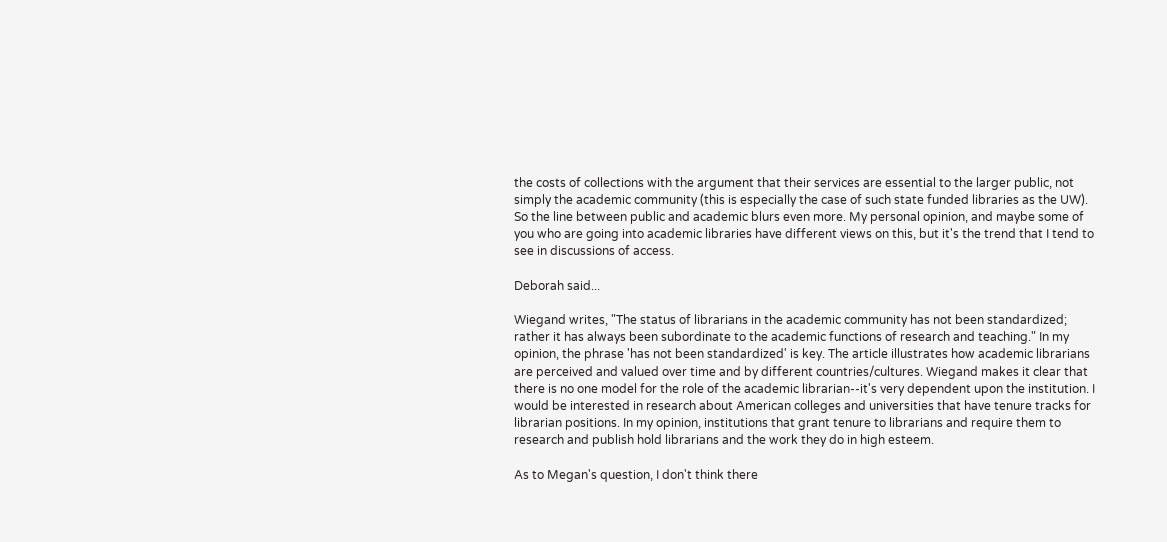the costs of collections with the argument that their services are essential to the larger public, not simply the academic community (this is especially the case of such state funded libraries as the UW). So the line between public and academic blurs even more. My personal opinion, and maybe some of you who are going into academic libraries have different views on this, but it's the trend that I tend to see in discussions of access.

Deborah said...

Wiegand writes, "The status of librarians in the academic community has not been standardized; rather it has always been subordinate to the academic functions of research and teaching." In my opinion, the phrase 'has not been standardized' is key. The article illustrates how academic librarians are perceived and valued over time and by different countries/cultures. Wiegand makes it clear that there is no one model for the role of the academic librarian--it's very dependent upon the institution. I would be interested in research about American colleges and universities that have tenure tracks for librarian positions. In my opinion, institutions that grant tenure to librarians and require them to research and publish hold librarians and the work they do in high esteem.

As to Megan's question, I don't think there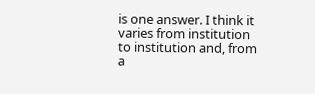is one answer. I think it varies from institution to institution and, from a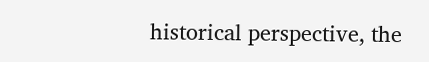historical perspective, the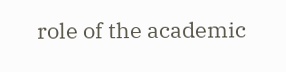role of the academic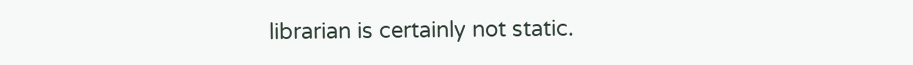librarian is certainly not static.